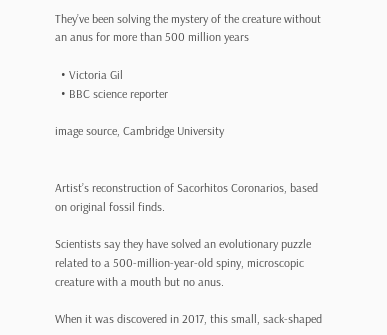They’ve been solving the mystery of the creature without an anus for more than 500 million years

  • Victoria Gil
  • BBC science reporter

image source, Cambridge University


Artist’s reconstruction of Sacorhitos Coronarios, based on original fossil finds.

Scientists say they have solved an evolutionary puzzle related to a 500-million-year-old spiny, microscopic creature with a mouth but no anus.

When it was discovered in 2017, this small, sack-shaped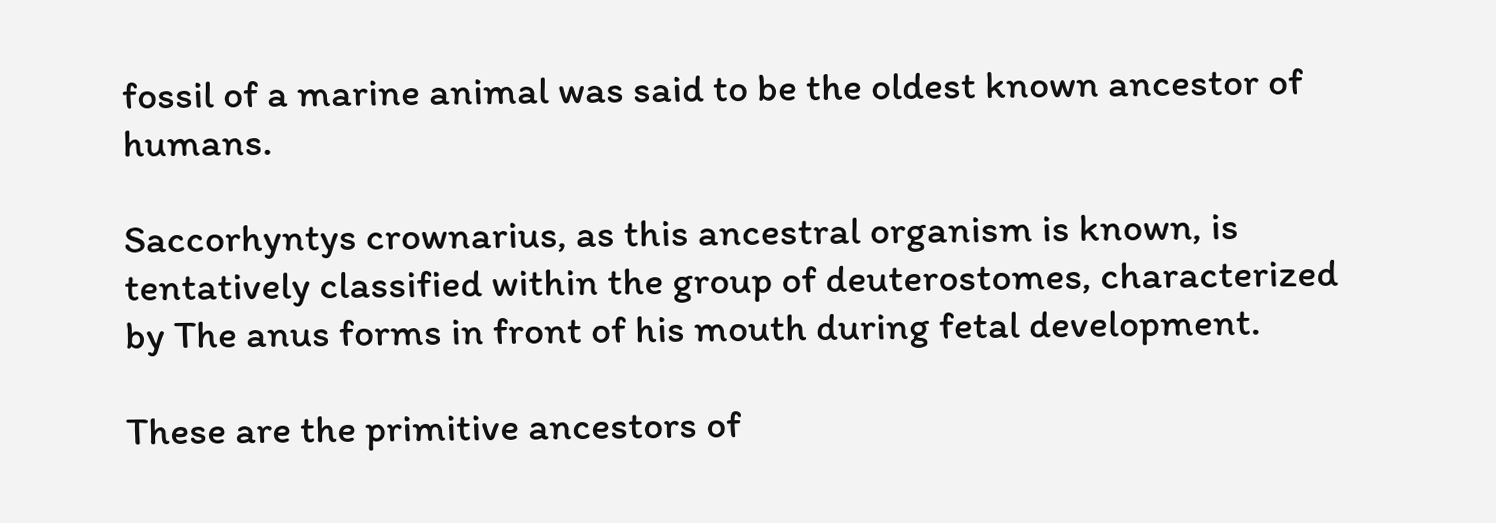fossil of a marine animal was said to be the oldest known ancestor of humans.

Saccorhyntys crownarius, as this ancestral organism is known, is tentatively classified within the group of deuterostomes, characterized by The anus forms in front of his mouth during fetal development.

These are the primitive ancestors of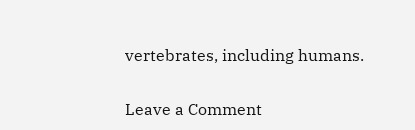vertebrates, including humans.

Leave a Comment